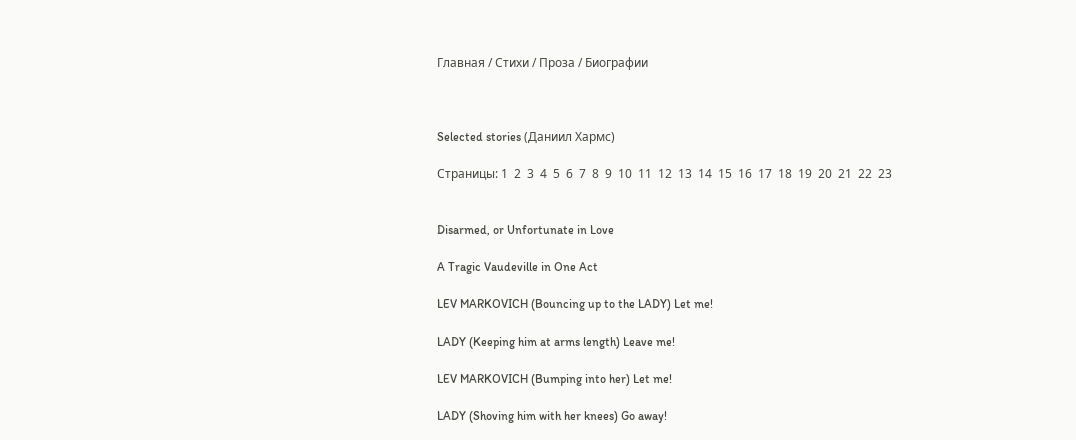Главная / Стихи / Проза / Биографии



Selected stories (Даниил Хармс)

Страницы: 1  2  3  4  5  6  7  8  9  10  11  12  13  14  15  16  17  18  19  20  21  22  23


Disarmed, or Unfortunate in Love

A Tragic Vaudeville in One Act

LEV MARKOVICH (Bouncing up to the LADY) Let me!

LADY (Keeping him at arms length) Leave me!

LEV MARKOVICH (Bumping into her) Let me!

LADY (Shoving him with her knees) Go away!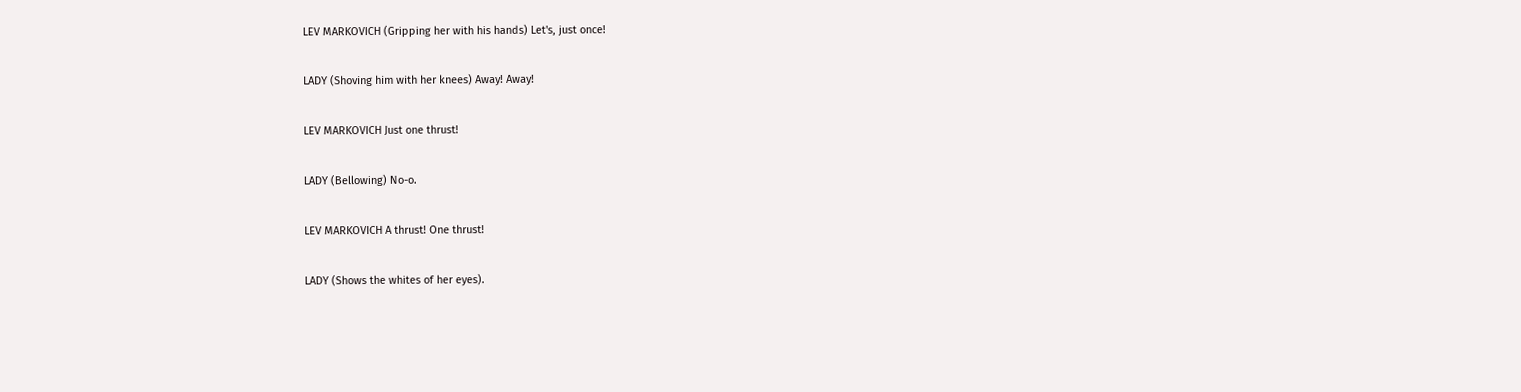LEV MARKOVICH (Gripping her with his hands) Let's, just once!

LADY (Shoving him with her knees) Away! Away!

LEV MARKOVICH Just one thrust!

LADY (Bellowing) No-o.

LEV MARKOVICH A thrust! One thrust!

LADY (Shows the whites of her eyes).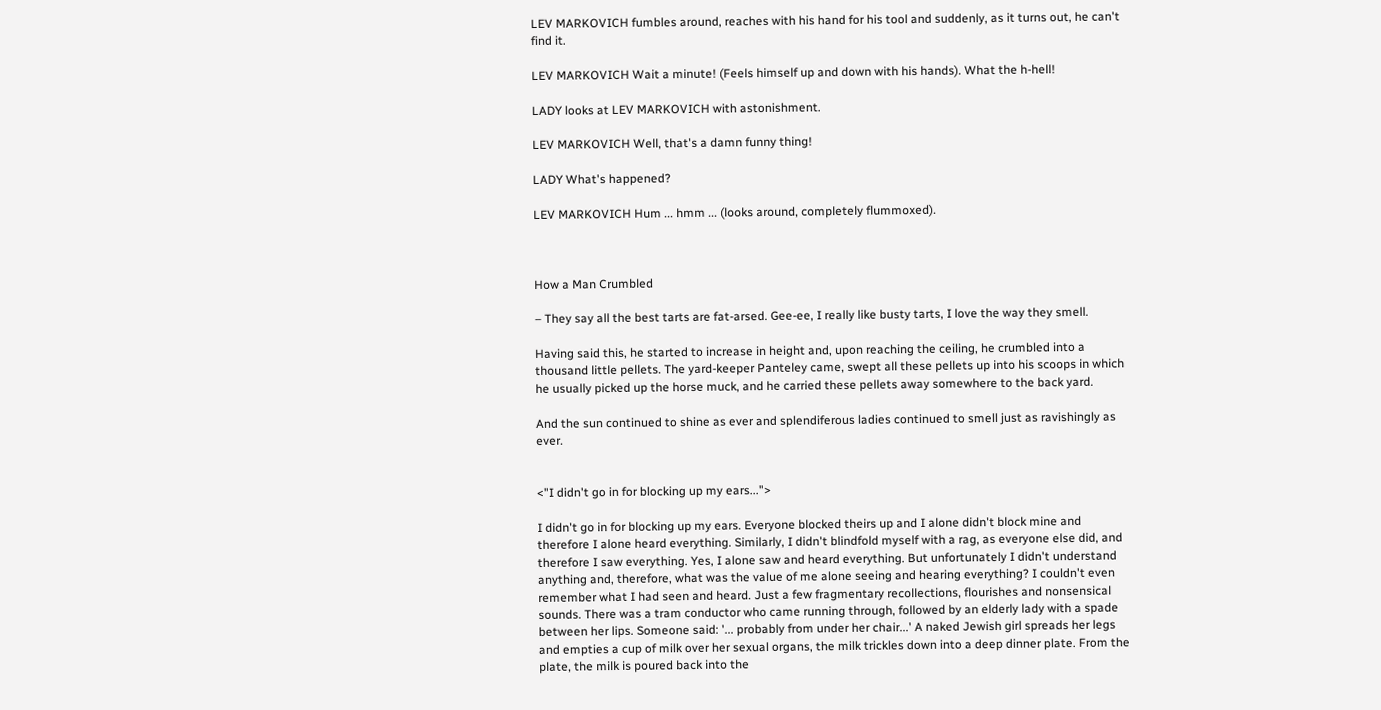LEV MARKOVICH fumbles around, reaches with his hand for his tool and suddenly, as it turns out, he can't find it.

LEV MARKOVICH Wait a minute! (Feels himself up and down with his hands). What the h-hell!

LADY looks at LEV MARKOVICH with astonishment.

LEV MARKOVICH Well, that's a damn funny thing!

LADY What's happened?

LEV MARKOVICH Hum ... hmm ... (looks around, completely flummoxed).



How a Man Crumbled

– They say all the best tarts are fat-arsed. Gee-ee, I really like busty tarts, I love the way they smell.

Having said this, he started to increase in height and, upon reaching the ceiling, he crumbled into a thousand little pellets. The yard-keeper Panteley came, swept all these pellets up into his scoops in which he usually picked up the horse muck, and he carried these pellets away somewhere to the back yard.

And the sun continued to shine as ever and splendiferous ladies continued to smell just as ravishingly as ever.


<"I didn't go in for blocking up my ears...">

I didn't go in for blocking up my ears. Everyone blocked theirs up and I alone didn't block mine and therefore I alone heard everything. Similarly, I didn't blindfold myself with a rag, as everyone else did, and therefore I saw everything. Yes, I alone saw and heard everything. But unfortunately I didn't understand anything and, therefore, what was the value of me alone seeing and hearing everything? I couldn't even remember what I had seen and heard. Just a few fragmentary recollections, flourishes and nonsensical sounds. There was a tram conductor who came running through, followed by an elderly lady with a spade between her lips. Someone said: '... probably from under her chair...' A naked Jewish girl spreads her legs and empties a cup of milk over her sexual organs, the milk trickles down into a deep dinner plate. From the plate, the milk is poured back into the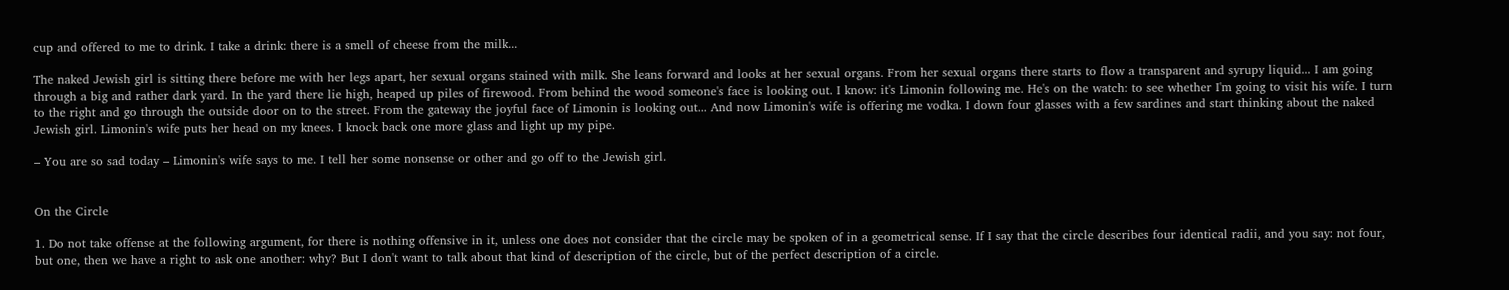cup and offered to me to drink. I take a drink: there is a smell of cheese from the milk...

The naked Jewish girl is sitting there before me with her legs apart, her sexual organs stained with milk. She leans forward and looks at her sexual organs. From her sexual organs there starts to flow a transparent and syrupy liquid... I am going through a big and rather dark yard. In the yard there lie high, heaped up piles of firewood. From behind the wood someone's face is looking out. I know: it's Limonin following me. He's on the watch: to see whether I'm going to visit his wife. I turn to the right and go through the outside door on to the street. From the gateway the joyful face of Limonin is looking out... And now Limonin's wife is offering me vodka. I down four glasses with a few sardines and start thinking about the naked Jewish girl. Limonin's wife puts her head on my knees. I knock back one more glass and light up my pipe.

– You are so sad today – Limonin's wife says to me. I tell her some nonsense or other and go off to the Jewish girl.


On the Circle

1. Do not take offense at the following argument, for there is nothing offensive in it, unless one does not consider that the circle may be spoken of in a geometrical sense. If I say that the circle describes four identical radii, and you say: not four, but one, then we have a right to ask one another: why? But I don't want to talk about that kind of description of the circle, but of the perfect description of a circle.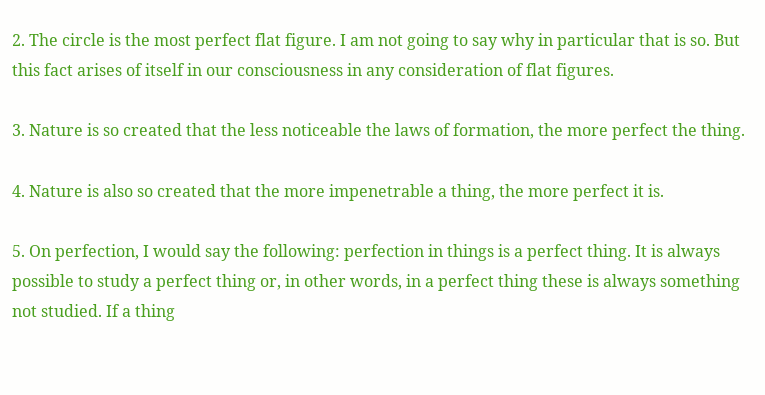2. The circle is the most perfect flat figure. I am not going to say why in particular that is so. But this fact arises of itself in our consciousness in any consideration of flat figures.

3. Nature is so created that the less noticeable the laws of formation, the more perfect the thing.

4. Nature is also so created that the more impenetrable a thing, the more perfect it is.

5. On perfection, I would say the following: perfection in things is a perfect thing. It is always possible to study a perfect thing or, in other words, in a perfect thing these is always something not studied. If a thing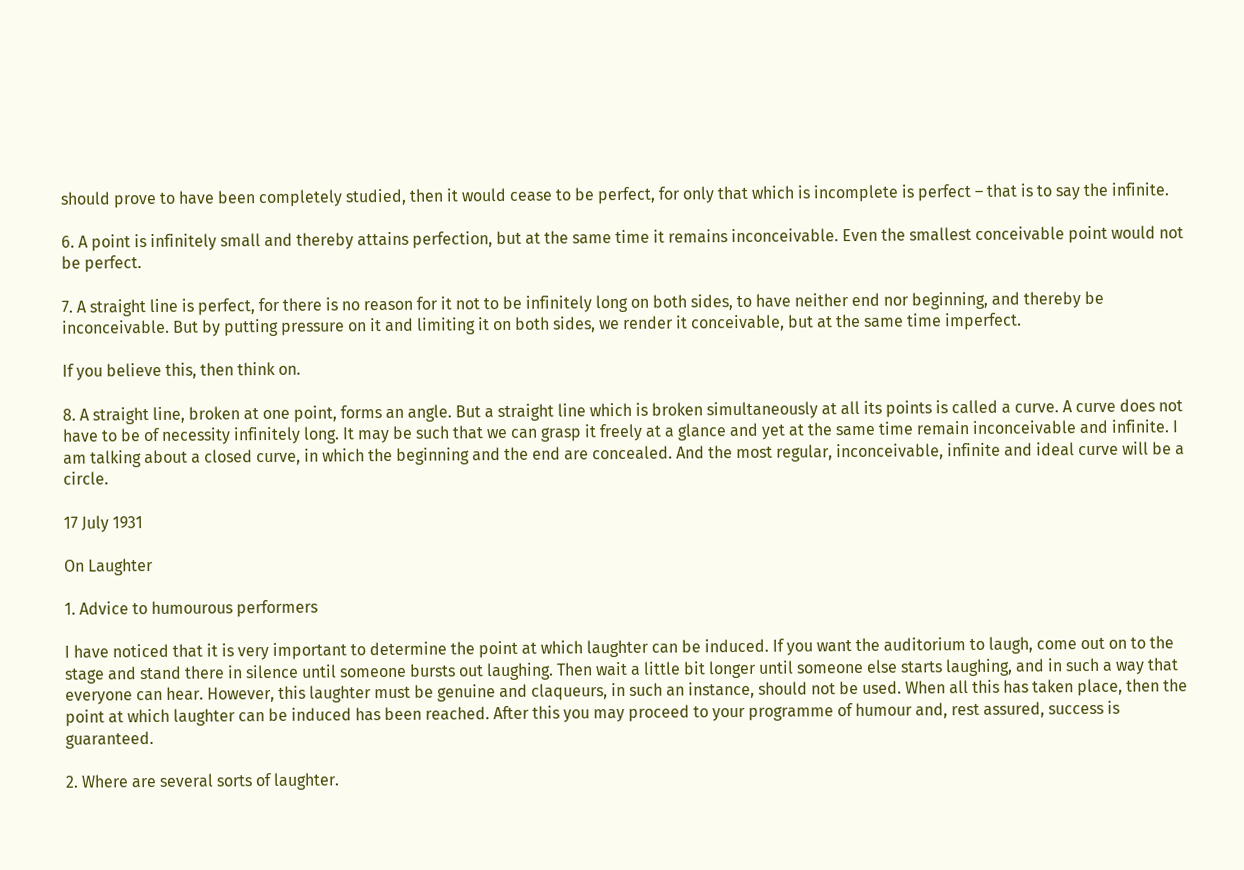should prove to have been completely studied, then it would cease to be perfect, for only that which is incomplete is perfect – that is to say the infinite.

6. A point is infinitely small and thereby attains perfection, but at the same time it remains inconceivable. Even the smallest conceivable point would not be perfect.

7. A straight line is perfect, for there is no reason for it not to be infinitely long on both sides, to have neither end nor beginning, and thereby be inconceivable. But by putting pressure on it and limiting it on both sides, we render it conceivable, but at the same time imperfect.

If you believe this, then think on.

8. A straight line, broken at one point, forms an angle. But a straight line which is broken simultaneously at all its points is called a curve. A curve does not have to be of necessity infinitely long. It may be such that we can grasp it freely at a glance and yet at the same time remain inconceivable and infinite. I am talking about a closed curve, in which the beginning and the end are concealed. And the most regular, inconceivable, infinite and ideal curve will be a circle.

17 July 1931

On Laughter

1. Advice to humourous performers

I have noticed that it is very important to determine the point at which laughter can be induced. If you want the auditorium to laugh, come out on to the stage and stand there in silence until someone bursts out laughing. Then wait a little bit longer until someone else starts laughing, and in such a way that everyone can hear. However, this laughter must be genuine and claqueurs, in such an instance, should not be used. When all this has taken place, then the point at which laughter can be induced has been reached. After this you may proceed to your programme of humour and, rest assured, success is guaranteed.

2. Where are several sorts of laughter.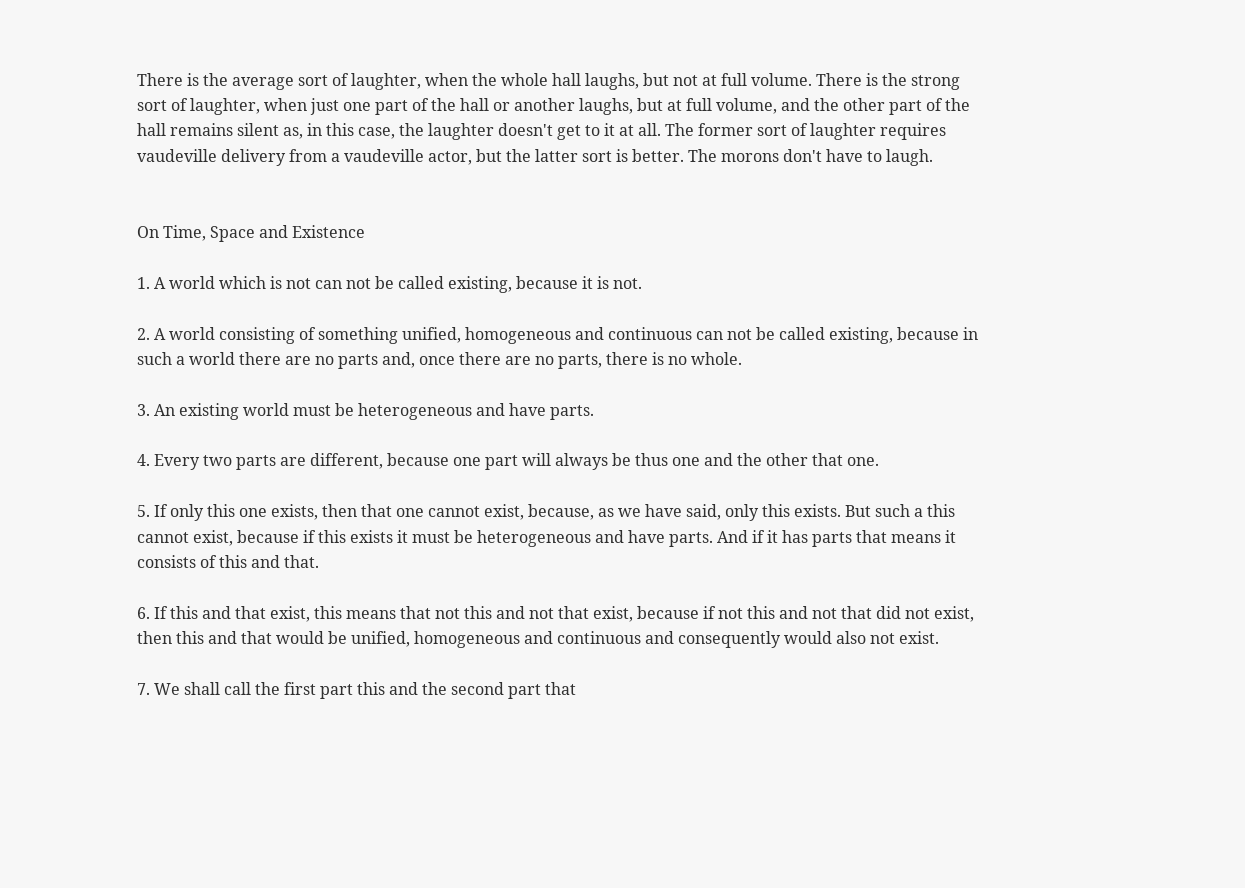There is the average sort of laughter, when the whole hall laughs, but not at full volume. There is the strong sort of laughter, when just one part of the hall or another laughs, but at full volume, and the other part of the hall remains silent as, in this case, the laughter doesn't get to it at all. The former sort of laughter requires vaudeville delivery from a vaudeville actor, but the latter sort is better. The morons don't have to laugh.


On Time, Space and Existence

1. A world which is not can not be called existing, because it is not.

2. A world consisting of something unified, homogeneous and continuous can not be called existing, because in such a world there are no parts and, once there are no parts, there is no whole.

3. An existing world must be heterogeneous and have parts.

4. Every two parts are different, because one part will always be thus one and the other that one.

5. If only this one exists, then that one cannot exist, because, as we have said, only this exists. But such a this cannot exist, because if this exists it must be heterogeneous and have parts. And if it has parts that means it consists of this and that.

6. If this and that exist, this means that not this and not that exist, because if not this and not that did not exist, then this and that would be unified, homogeneous and continuous and consequently would also not exist.

7. We shall call the first part this and the second part that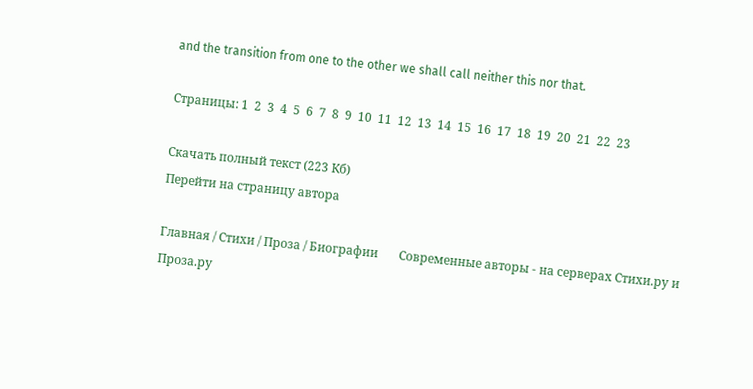and the transition from one to the other we shall call neither this nor that.

Страницы: 1  2  3  4  5  6  7  8  9  10  11  12  13  14  15  16  17  18  19  20  21  22  23

Скачать полный текст (223 Кб)
Перейти на страницу автора

Главная / Стихи / Проза / Биографии       Современные авторы - на серверах Стихи.ру и Проза.ру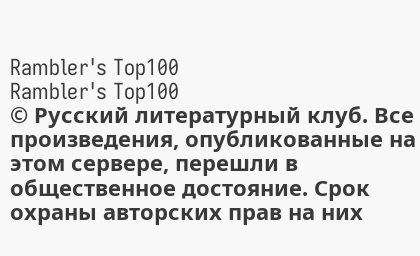Rambler's Top100
Rambler's Top100
© Русский литературный клуб. Все произведения, опубликованные на этом сервере, перешли в общественное достояние. Срок охраны авторских прав на них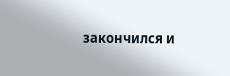закончился и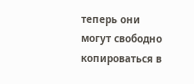теперь они могут свободно копироваться в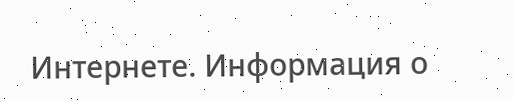Интернете. Информация о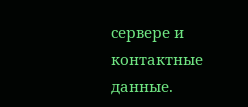сервере и контактные данные.